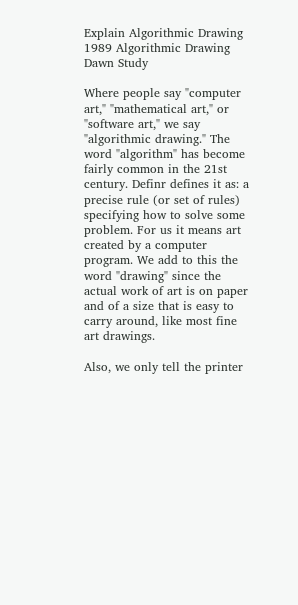Explain Algorithmic Drawing
1989 Algorithmic Drawing Dawn Study

Where people say "computer art," "mathematical art," or "software art," we say "algorithmic drawing." The word "algorithm" has become fairly common in the 21st century. Definr defines it as: a precise rule (or set of rules) specifying how to solve some problem. For us it means art created by a computer program. We add to this the word "drawing" since the actual work of art is on paper and of a size that is easy to carry around, like most fine art drawings.

Also, we only tell the printer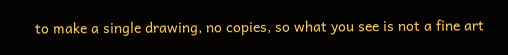to make a single drawing, no copies, so what you see is not a fine art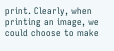print. Clearly, when printing an image, we could choose to make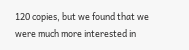120 copies, but we found that we were much more interested in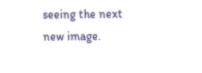seeing the next new image.